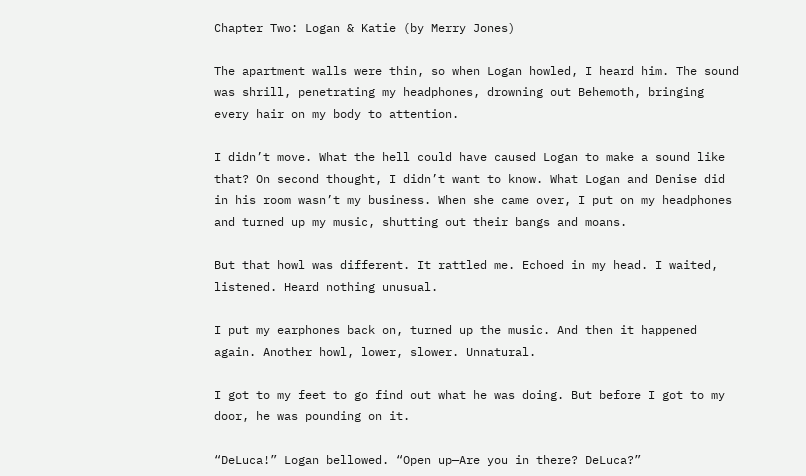Chapter Two: Logan & Katie (by Merry Jones)

The apartment walls were thin, so when Logan howled, I heard him. The sound was shrill, penetrating my headphones, drowning out Behemoth, bringing every hair on my body to attention.

I didn’t move. What the hell could have caused Logan to make a sound like that? On second thought, I didn’t want to know. What Logan and Denise did in his room wasn’t my business. When she came over, I put on my headphones and turned up my music, shutting out their bangs and moans.

But that howl was different. It rattled me. Echoed in my head. I waited, listened. Heard nothing unusual.

I put my earphones back on, turned up the music. And then it happened again. Another howl, lower, slower. Unnatural.

I got to my feet to go find out what he was doing. But before I got to my door, he was pounding on it.

“DeLuca!” Logan bellowed. “Open up—Are you in there? DeLuca?”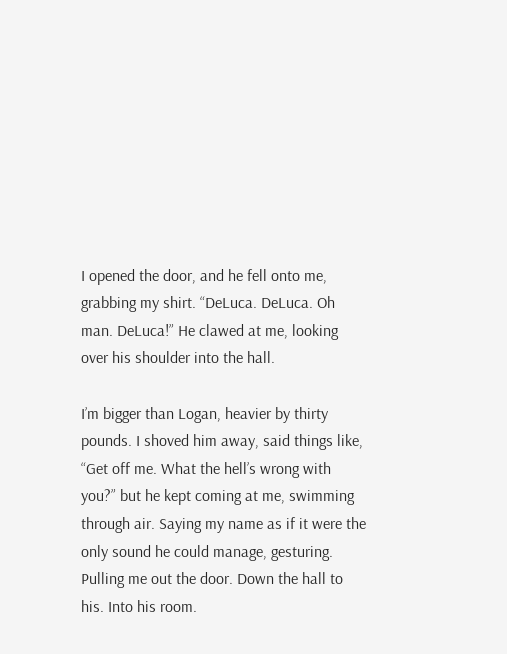I opened the door, and he fell onto me, grabbing my shirt. “DeLuca. DeLuca. Oh man. DeLuca!” He clawed at me, looking over his shoulder into the hall.

I’m bigger than Logan, heavier by thirty pounds. I shoved him away, said things like, “Get off me. What the hell’s wrong with you?” but he kept coming at me, swimming through air. Saying my name as if it were the only sound he could manage, gesturing. Pulling me out the door. Down the hall to his. Into his room.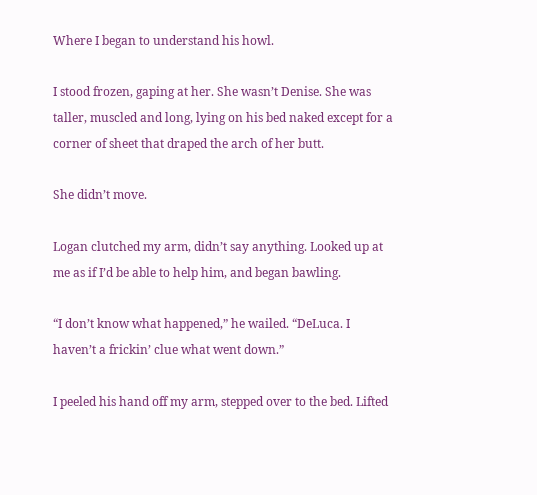Where I began to understand his howl.

I stood frozen, gaping at her. She wasn’t Denise. She was taller, muscled and long, lying on his bed naked except for a corner of sheet that draped the arch of her butt.

She didn’t move.

Logan clutched my arm, didn’t say anything. Looked up at me as if I’d be able to help him, and began bawling.

“I don’t know what happened,” he wailed. “DeLuca. I haven’t a frickin’ clue what went down.”

I peeled his hand off my arm, stepped over to the bed. Lifted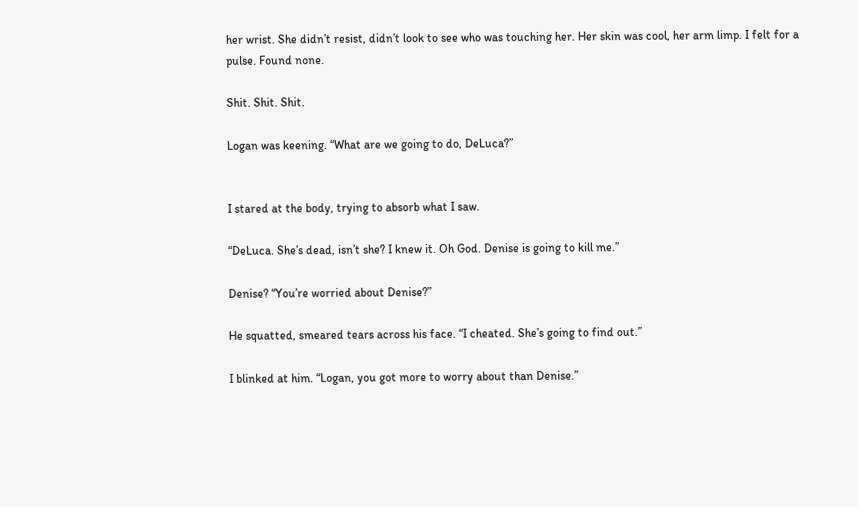her wrist. She didn’t resist, didn’t look to see who was touching her. Her skin was cool, her arm limp. I felt for a pulse. Found none.

Shit. Shit. Shit.

Logan was keening. “What are we going to do, DeLuca?”


I stared at the body, trying to absorb what I saw.

“DeLuca. She’s dead, isn’t she? I knew it. Oh God. Denise is going to kill me.”

Denise? “You’re worried about Denise?”

He squatted, smeared tears across his face. “I cheated. She’s going to find out.”

I blinked at him. “Logan, you got more to worry about than Denise.”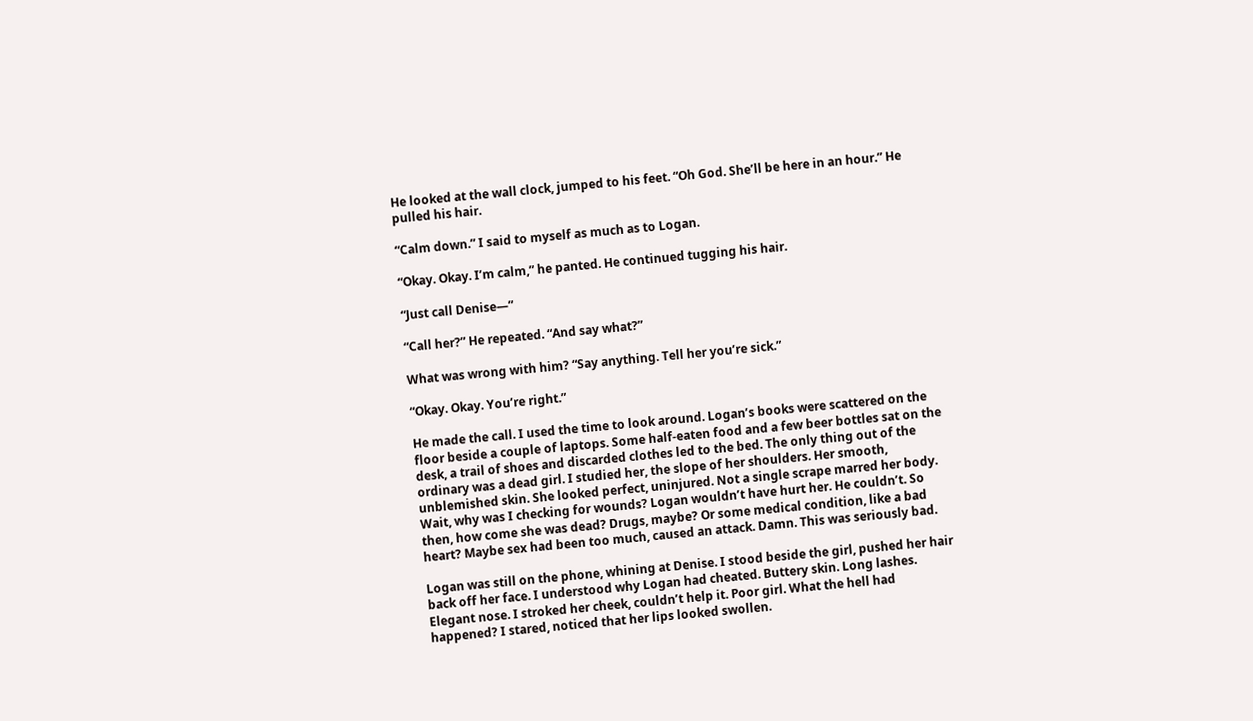He looked at the wall clock, jumped to his feet. “Oh God. She’ll be here in an hour.” He pulled his hair.

“Calm down.” I said to myself as much as to Logan.

“Okay. Okay. I’m calm,” he panted. He continued tugging his hair.

“Just call Denise—”

“Call her?” He repeated. “And say what?”

What was wrong with him? “Say anything. Tell her you’re sick.”

“Okay. Okay. You’re right.”

He made the call. I used the time to look around. Logan’s books were scattered on the floor beside a couple of laptops. Some half-eaten food and a few beer bottles sat on the desk, a trail of shoes and discarded clothes led to the bed. The only thing out of the ordinary was a dead girl. I studied her, the slope of her shoulders. Her smooth, unblemished skin. She looked perfect, uninjured. Not a single scrape marred her body. Wait, why was I checking for wounds? Logan wouldn’t have hurt her. He couldn’t. So then, how come she was dead? Drugs, maybe? Or some medical condition, like a bad heart? Maybe sex had been too much, caused an attack. Damn. This was seriously bad.

Logan was still on the phone, whining at Denise. I stood beside the girl, pushed her hair back off her face. I understood why Logan had cheated. Buttery skin. Long lashes. Elegant nose. I stroked her cheek, couldn’t help it. Poor girl. What the hell had happened? I stared, noticed that her lips looked swollen.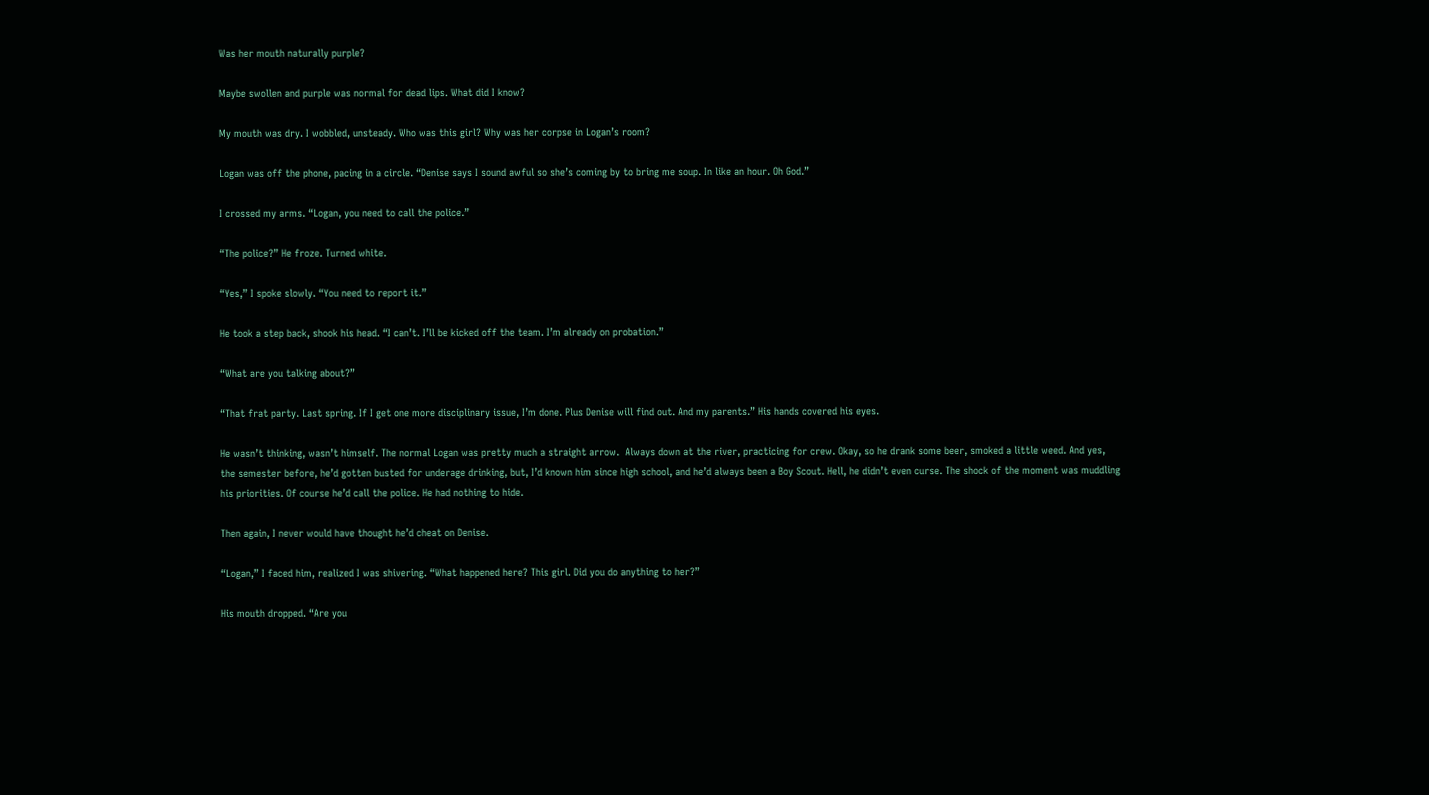Was her mouth naturally purple?

Maybe swollen and purple was normal for dead lips. What did I know?

My mouth was dry. I wobbled, unsteady. Who was this girl? Why was her corpse in Logan’s room?

Logan was off the phone, pacing in a circle. “Denise says I sound awful so she’s coming by to bring me soup. In like an hour. Oh God.”

I crossed my arms. “Logan, you need to call the police.”

“The police?” He froze. Turned white.

“Yes,” I spoke slowly. “You need to report it.”

He took a step back, shook his head. “I can’t. I’ll be kicked off the team. I’m already on probation.”

“What are you talking about?”

“That frat party. Last spring. If I get one more disciplinary issue, I’m done. Plus Denise will find out. And my parents.” His hands covered his eyes.

He wasn’t thinking, wasn’t himself. The normal Logan was pretty much a straight arrow.  Always down at the river, practicing for crew. Okay, so he drank some beer, smoked a little weed. And yes, the semester before, he’d gotten busted for underage drinking, but, I’d known him since high school, and he’d always been a Boy Scout. Hell, he didn’t even curse. The shock of the moment was muddling his priorities. Of course he’d call the police. He had nothing to hide.

Then again, I never would have thought he’d cheat on Denise.

“Logan,” I faced him, realized I was shivering. “What happened here? This girl. Did you do anything to her?”

His mouth dropped. “Are you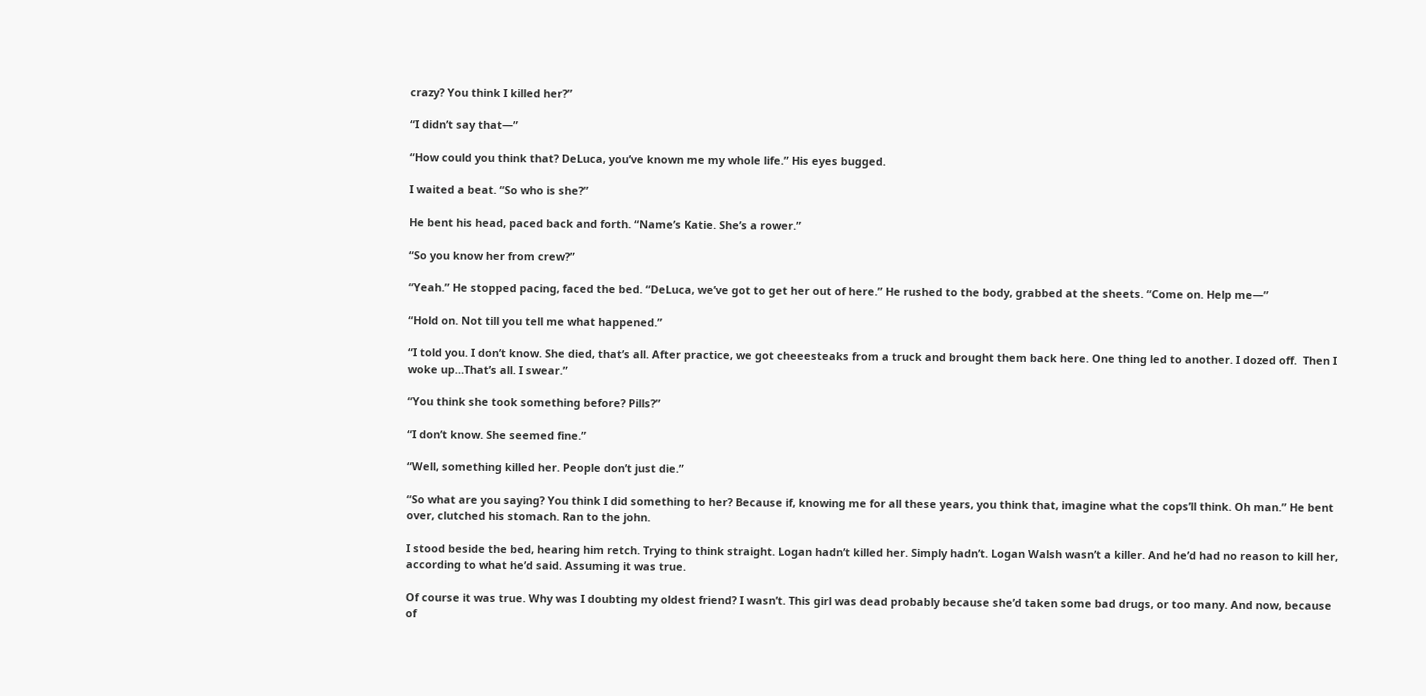crazy? You think I killed her?”

“I didn’t say that—”

“How could you think that? DeLuca, you’ve known me my whole life.” His eyes bugged.

I waited a beat. “So who is she?”

He bent his head, paced back and forth. “Name’s Katie. She’s a rower.”

“So you know her from crew?”

“Yeah.” He stopped pacing, faced the bed. “DeLuca, we’ve got to get her out of here.” He rushed to the body, grabbed at the sheets. “Come on. Help me—”

“Hold on. Not till you tell me what happened.”

“I told you. I don’t know. She died, that’s all. After practice, we got cheeesteaks from a truck and brought them back here. One thing led to another. I dozed off.  Then I woke up…That’s all. I swear.”

“You think she took something before? Pills?”

“I don’t know. She seemed fine.”

“Well, something killed her. People don’t just die.”

“So what are you saying? You think I did something to her? Because if, knowing me for all these years, you think that, imagine what the cops’ll think. Oh man.” He bent over, clutched his stomach. Ran to the john.

I stood beside the bed, hearing him retch. Trying to think straight. Logan hadn’t killed her. Simply hadn’t. Logan Walsh wasn’t a killer. And he’d had no reason to kill her, according to what he’d said. Assuming it was true.

Of course it was true. Why was I doubting my oldest friend? I wasn’t. This girl was dead probably because she’d taken some bad drugs, or too many. And now, because of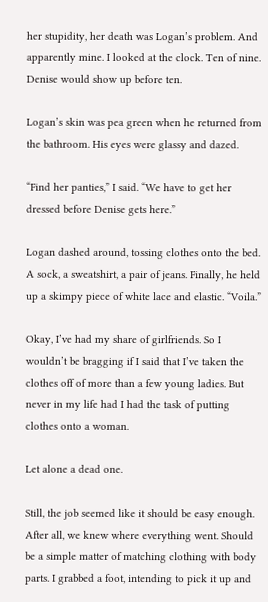her stupidity, her death was Logan’s problem. And apparently mine. I looked at the clock. Ten of nine. Denise would show up before ten.

Logan’s skin was pea green when he returned from the bathroom. His eyes were glassy and dazed.

“Find her panties,” I said. “We have to get her dressed before Denise gets here.”

Logan dashed around, tossing clothes onto the bed. A sock, a sweatshirt, a pair of jeans. Finally, he held up a skimpy piece of white lace and elastic. “Voila.”

Okay, I’ve had my share of girlfriends. So I wouldn’t be bragging if I said that I’ve taken the clothes off of more than a few young ladies. But never in my life had I had the task of putting clothes onto a woman.

Let alone a dead one.

Still, the job seemed like it should be easy enough. After all, we knew where everything went. Should be a simple matter of matching clothing with body parts. I grabbed a foot, intending to pick it up and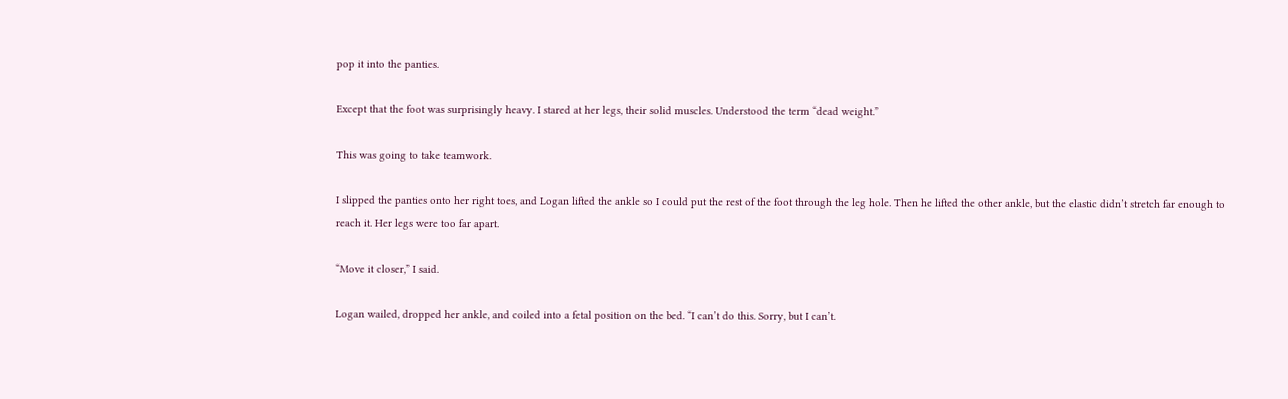pop it into the panties.

Except that the foot was surprisingly heavy. I stared at her legs, their solid muscles. Understood the term “dead weight.”

This was going to take teamwork.

I slipped the panties onto her right toes, and Logan lifted the ankle so I could put the rest of the foot through the leg hole. Then he lifted the other ankle, but the elastic didn’t stretch far enough to reach it. Her legs were too far apart.

“Move it closer,” I said.

Logan wailed, dropped her ankle, and coiled into a fetal position on the bed. “I can’t do this. Sorry, but I can’t.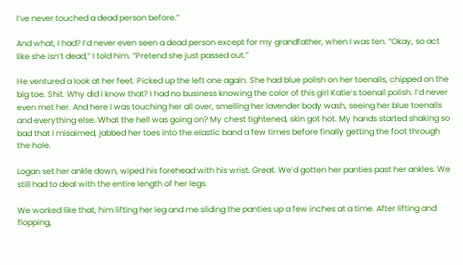I’ve never touched a dead person before.”

And what, I had? I’d never even seen a dead person except for my grandfather, when I was ten. “Okay, so act like she isn’t dead,” I told him. “Pretend she just passed out.”

He ventured a look at her feet. Picked up the left one again. She had blue polish on her toenails, chipped on the big toe. Shit. Why did I know that? I had no business knowing the color of this girl Katie’s toenail polish. I’d never even met her. And here I was touching her all over, smelling her lavender body wash, seeing her blue toenails and everything else. What the hell was going on? My chest tightened, skin got hot. My hands started shaking so bad that I misaimed, jabbed her toes into the elastic band a few times before finally getting the foot through the hole.

Logan set her ankle down, wiped his forehead with his wrist. Great. We’d gotten her panties past her ankles. We still had to deal with the entire length of her legs.

We worked like that, him lifting her leg and me sliding the panties up a few inches at a time. After lifting and flopping,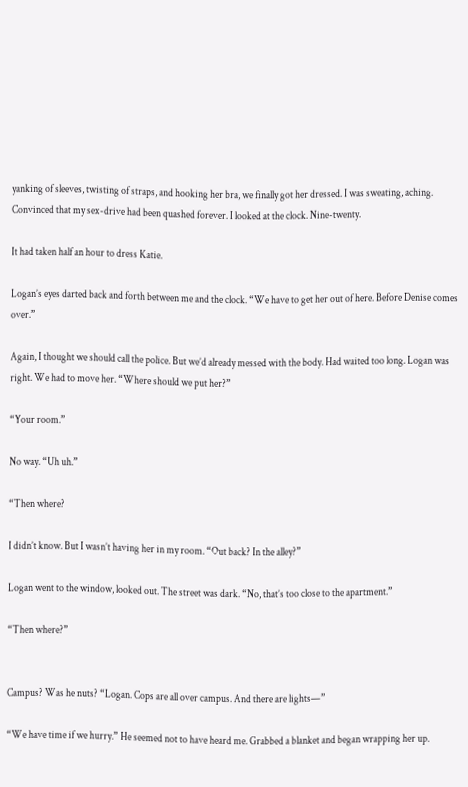yanking of sleeves, twisting of straps, and hooking her bra, we finally got her dressed. I was sweating, aching. Convinced that my sex-drive had been quashed forever. I looked at the clock. Nine-twenty.

It had taken half an hour to dress Katie.

Logan’s eyes darted back and forth between me and the clock. “We have to get her out of here. Before Denise comes over.”

Again, I thought we should call the police. But we’d already messed with the body. Had waited too long. Logan was right. We had to move her. “Where should we put her?”

“Your room.”

No way. “Uh uh.”

“Then where?

I didn’t know. But I wasn’t having her in my room. “Out back? In the alley?”

Logan went to the window, looked out. The street was dark. “No, that’s too close to the apartment.”

“Then where?”


Campus? Was he nuts? “Logan. Cops are all over campus. And there are lights—”

“We have time if we hurry.” He seemed not to have heard me. Grabbed a blanket and began wrapping her up.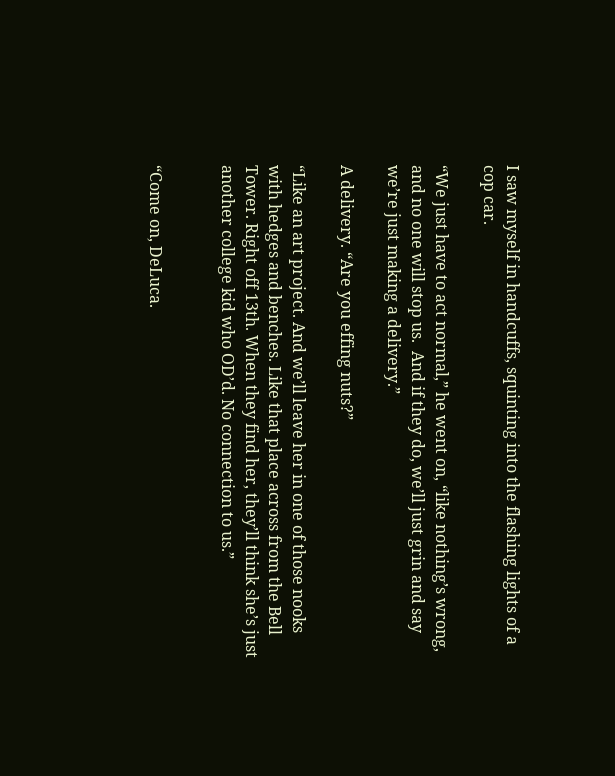I saw myself in handcuffs, squinting into the flashing lights of a cop car.

“We just have to act normal,” he went on, “like nothing’s wrong, and no one will stop us.  And if they do, we’ll just grin and say we’re just making a delivery.”

A delivery. “Are you effing nuts?”

“Like an art project. And we’ll leave her in one of those nooks with hedges and benches. Like that place across from the Bell Tower. Right off 13th. When they find her, they’ll think she’s just another college kid who OD’d. No connection to us.”


“Come on, DeLuca.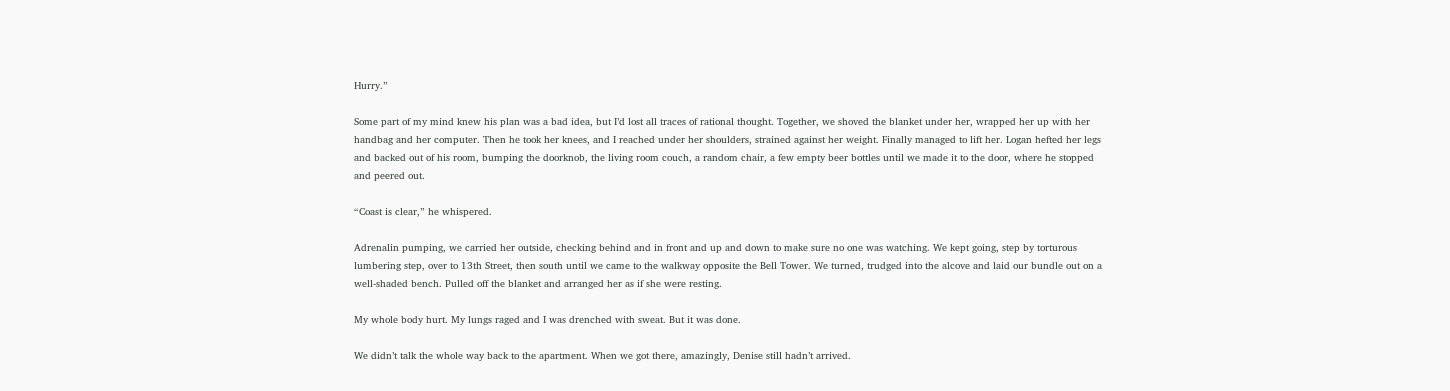Hurry.”

Some part of my mind knew his plan was a bad idea, but I’d lost all traces of rational thought. Together, we shoved the blanket under her, wrapped her up with her handbag and her computer. Then he took her knees, and I reached under her shoulders, strained against her weight. Finally managed to lift her. Logan hefted her legs and backed out of his room, bumping the doorknob, the living room couch, a random chair, a few empty beer bottles until we made it to the door, where he stopped and peered out.

“Coast is clear,” he whispered.

Adrenalin pumping, we carried her outside, checking behind and in front and up and down to make sure no one was watching. We kept going, step by torturous lumbering step, over to 13th Street, then south until we came to the walkway opposite the Bell Tower. We turned, trudged into the alcove and laid our bundle out on a well-shaded bench. Pulled off the blanket and arranged her as if she were resting.

My whole body hurt. My lungs raged and I was drenched with sweat. But it was done.

We didn’t talk the whole way back to the apartment. When we got there, amazingly, Denise still hadn’t arrived.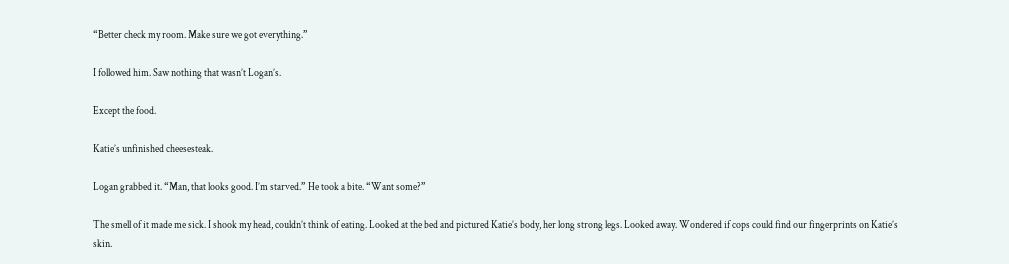“Better check my room. Make sure we got everything.”

I followed him. Saw nothing that wasn’t Logan’s.

Except the food.

Katie’s unfinished cheesesteak.

Logan grabbed it. “Man, that looks good. I’m starved.” He took a bite. “Want some?”

The smell of it made me sick. I shook my head, couldn’t think of eating. Looked at the bed and pictured Katie’s body, her long strong legs. Looked away. Wondered if cops could find our fingerprints on Katie’s skin.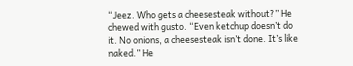“Jeez. Who gets a cheesesteak without?” He chewed with gusto. “Even ketchup doesn’t do it. No onions, a cheesesteak isn’t done. It’s like naked.” He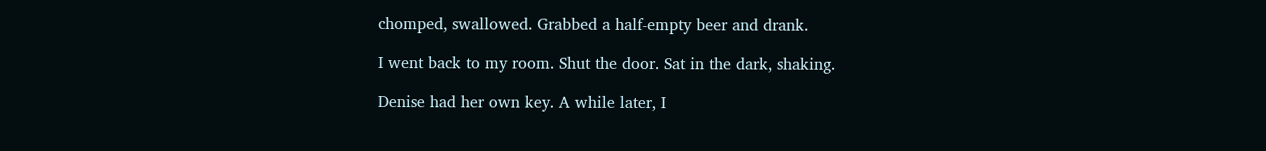chomped, swallowed. Grabbed a half-empty beer and drank.

I went back to my room. Shut the door. Sat in the dark, shaking.

Denise had her own key. A while later, I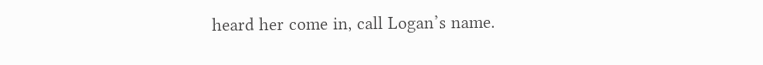heard her come in, call Logan’s name.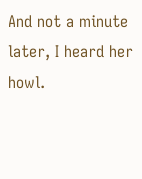And not a minute later, I heard her howl.